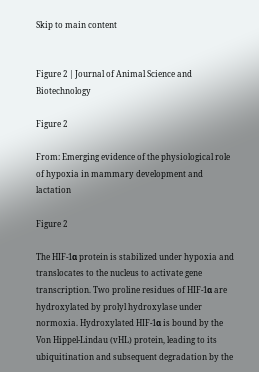Skip to main content


Figure 2 | Journal of Animal Science and Biotechnology

Figure 2

From: Emerging evidence of the physiological role of hypoxia in mammary development and lactation

Figure 2

The HIF-1α protein is stabilized under hypoxia and translocates to the nucleus to activate gene transcription. Two proline residues of HIF-1α are hydroxylated by prolyl hydroxylase under normoxia. Hydroxylated HIF-1α is bound by the Von Hippel-Lindau (vHL) protein, leading to its ubiquitination and subsequent degradation by the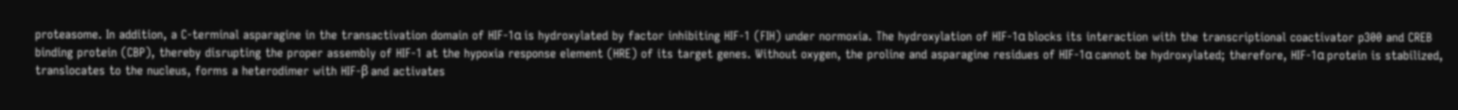proteasome. In addition, a C-terminal asparagine in the transactivation domain of HIF-1α is hydroxylated by factor inhibiting HIF-1 (FIH) under normoxia. The hydroxylation of HIF-1α blocks its interaction with the transcriptional coactivator p300 and CREB binding protein (CBP), thereby disrupting the proper assembly of HIF-1 at the hypoxia response element (HRE) of its target genes. Without oxygen, the proline and asparagine residues of HIF-1α cannot be hydroxylated; therefore, HIF-1α protein is stabilized, translocates to the nucleus, forms a heterodimer with HIF-β and activates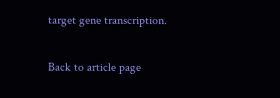target gene transcription.

Back to article page